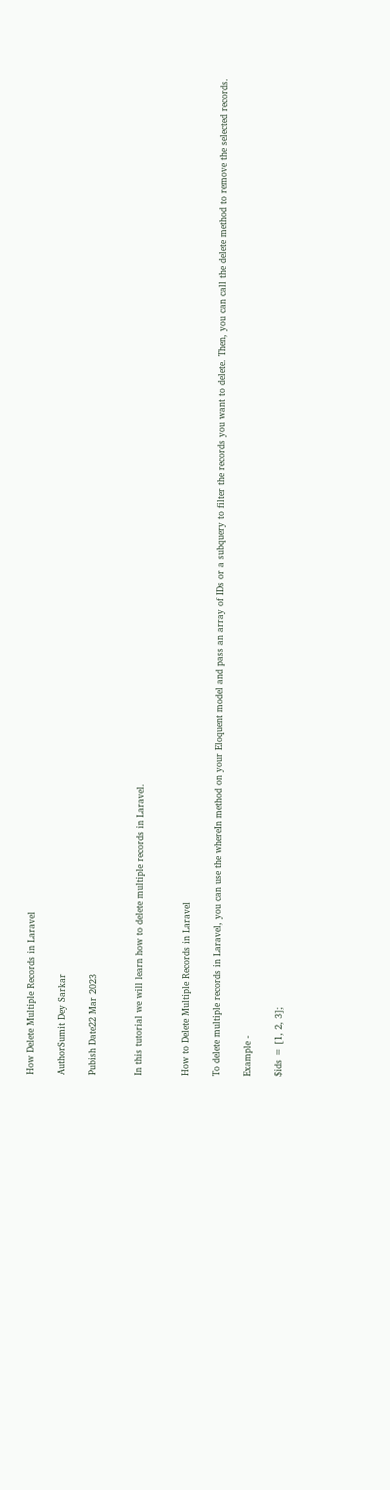How Delete Multiple Records in Laravel

AuthorSumit Dey Sarkar

Pubish Date22 Mar 2023


In this tutorial we will learn how to delete multiple records in Laravel.


How to Delete Multiple Records in Laravel

To delete multiple records in Laravel, you can use the whereIn method on your Eloquent model and pass an array of IDs or a subquery to filter the records you want to delete. Then, you can call the delete method to remove the selected records.

Example -

$ids = [1, 2, 3];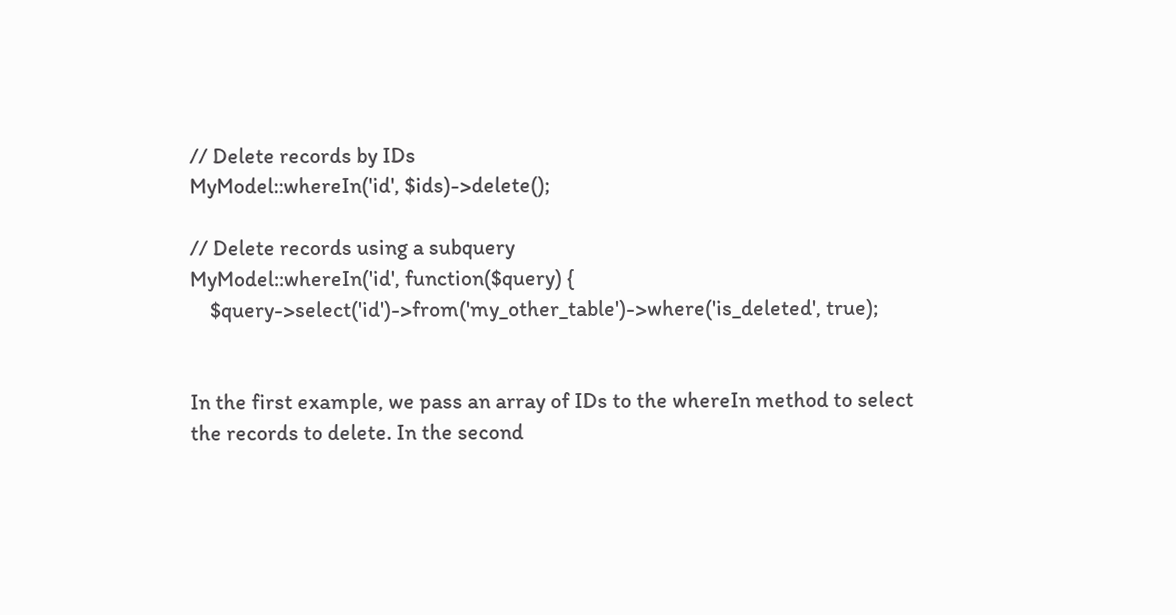// Delete records by IDs
MyModel::whereIn('id', $ids)->delete();

// Delete records using a subquery
MyModel::whereIn('id', function($query) {
    $query->select('id')->from('my_other_table')->where('is_deleted', true);


In the first example, we pass an array of IDs to the whereIn method to select the records to delete. In the second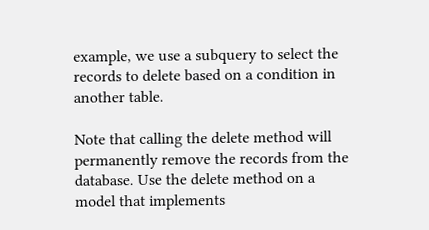example, we use a subquery to select the records to delete based on a condition in another table.

Note that calling the delete method will permanently remove the records from the database. Use the delete method on a model that implements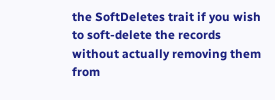the SoftDeletes trait if you wish to soft-delete the records without actually removing them from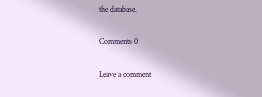the database.

Comments 0

Leave a comment